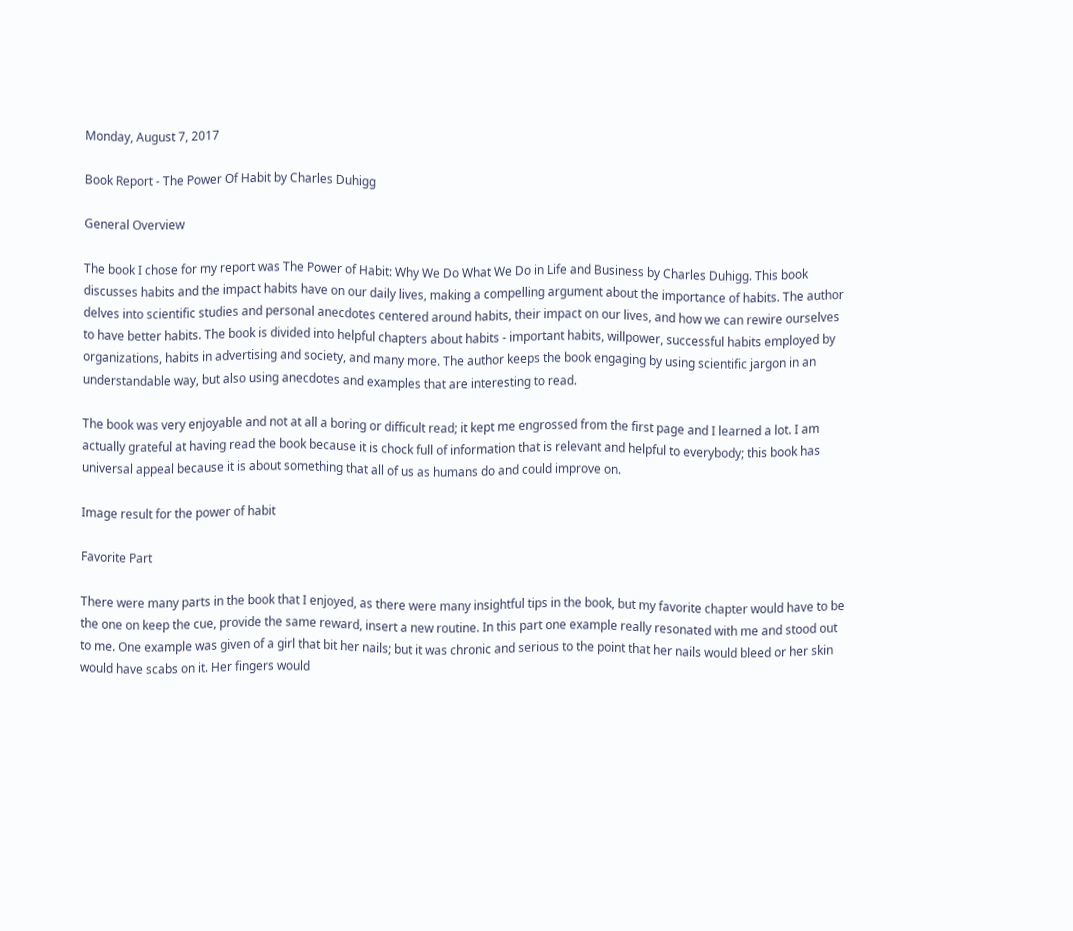Monday, August 7, 2017

Book Report - The Power Of Habit by Charles Duhigg

General Overview

The book I chose for my report was The Power of Habit: Why We Do What We Do in Life and Business by Charles Duhigg. This book discusses habits and the impact habits have on our daily lives, making a compelling argument about the importance of habits. The author delves into scientific studies and personal anecdotes centered around habits, their impact on our lives, and how we can rewire ourselves to have better habits. The book is divided into helpful chapters about habits - important habits, willpower, successful habits employed by organizations, habits in advertising and society, and many more. The author keeps the book engaging by using scientific jargon in an understandable way, but also using anecdotes and examples that are interesting to read.

The book was very enjoyable and not at all a boring or difficult read; it kept me engrossed from the first page and I learned a lot. I am actually grateful at having read the book because it is chock full of information that is relevant and helpful to everybody; this book has universal appeal because it is about something that all of us as humans do and could improve on.

Image result for the power of habit

Favorite Part

There were many parts in the book that I enjoyed, as there were many insightful tips in the book, but my favorite chapter would have to be the one on keep the cue, provide the same reward, insert a new routine. In this part one example really resonated with me and stood out to me. One example was given of a girl that bit her nails; but it was chronic and serious to the point that her nails would bleed or her skin would have scabs on it. Her fingers would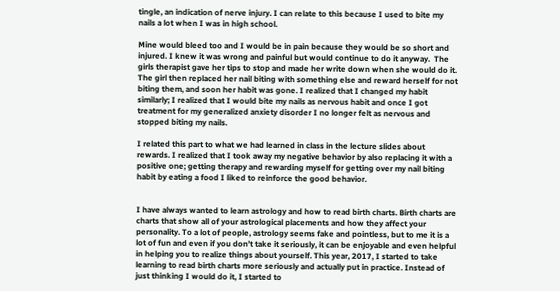tingle, an indication of nerve injury. I can relate to this because I used to bite my nails a lot when I was in high school.

Mine would bleed too and I would be in pain because they would be so short and injured. I knew it was wrong and painful but would continue to do it anyway.  The girls therapist gave her tips to stop and made her write down when she would do it. The girl then replaced her nail biting with something else and reward herself for not biting them, and soon her habit was gone. I realized that I changed my habit similarly; I realized that I would bite my nails as nervous habit and once I got treatment for my generalized anxiety disorder I no longer felt as nervous and stopped biting my nails.

I related this part to what we had learned in class in the lecture slides about rewards. I realized that I took away my negative behavior by also replacing it with a positive one; getting therapy and rewarding myself for getting over my nail biting habit by eating a food I liked to reinforce the good behavior.


I have always wanted to learn astrology and how to read birth charts. Birth charts are charts that show all of your astrological placements and how they affect your personality. To a lot of people, astrology seems fake and pointless, but to me it is a lot of fun and even if you don’t take it seriously, it can be enjoyable and even helpful in helping you to realize things about yourself. This year, 2017, I started to take learning to read birth charts more seriously and actually put in practice. Instead of just thinking I would do it, I started to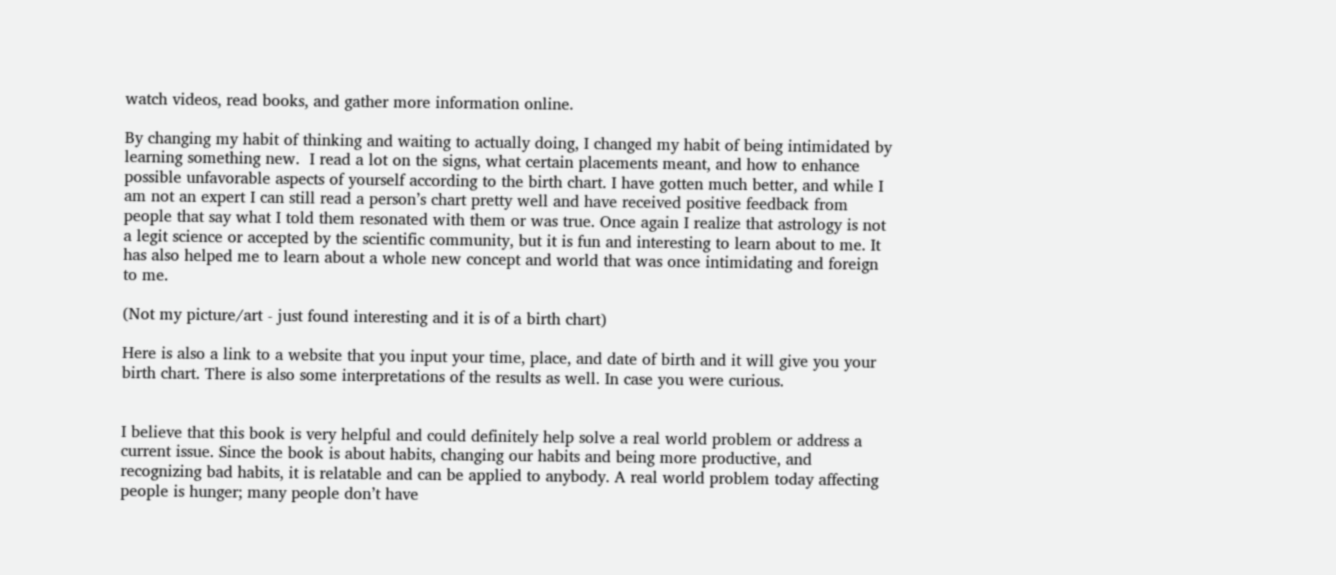watch videos, read books, and gather more information online.

By changing my habit of thinking and waiting to actually doing, I changed my habit of being intimidated by learning something new.  I read a lot on the signs, what certain placements meant, and how to enhance possible unfavorable aspects of yourself according to the birth chart. I have gotten much better, and while I am not an expert I can still read a person’s chart pretty well and have received positive feedback from people that say what I told them resonated with them or was true. Once again I realize that astrology is not a legit science or accepted by the scientific community, but it is fun and interesting to learn about to me. It has also helped me to learn about a whole new concept and world that was once intimidating and foreign to me.

(Not my picture/art - just found interesting and it is of a birth chart)

Here is also a link to a website that you input your time, place, and date of birth and it will give you your birth chart. There is also some interpretations of the results as well. In case you were curious.


I believe that this book is very helpful and could definitely help solve a real world problem or address a current issue. Since the book is about habits, changing our habits and being more productive, and recognizing bad habits, it is relatable and can be applied to anybody. A real world problem today affecting people is hunger; many people don’t have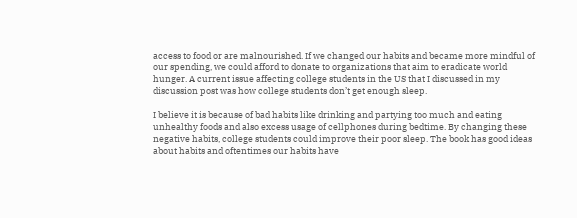access to food or are malnourished. If we changed our habits and became more mindful of our spending, we could afford to donate to organizations that aim to eradicate world hunger. A current issue affecting college students in the US that I discussed in my discussion post was how college students don’t get enough sleep.

I believe it is because of bad habits like drinking and partying too much and eating unhealthy foods and also excess usage of cellphones during bedtime. By changing these negative habits, college students could improve their poor sleep. The book has good ideas about habits and oftentimes our habits have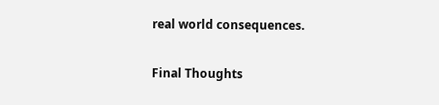real world consequences.

Final Thoughts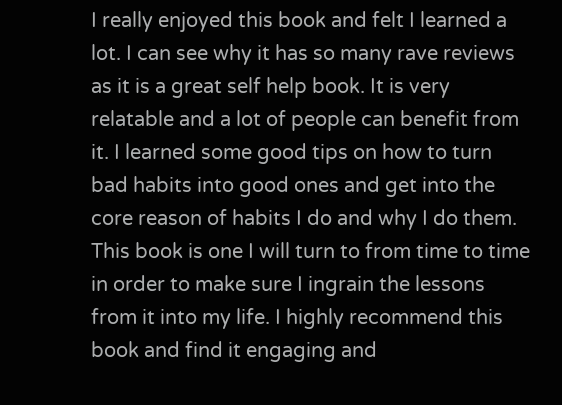I really enjoyed this book and felt I learned a lot. I can see why it has so many rave reviews as it is a great self help book. It is very relatable and a lot of people can benefit from it. I learned some good tips on how to turn bad habits into good ones and get into the core reason of habits I do and why I do them. This book is one I will turn to from time to time in order to make sure I ingrain the lessons from it into my life. I highly recommend this book and find it engaging and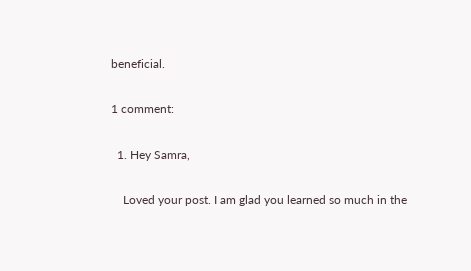beneficial.

1 comment:

  1. Hey Samra,

    Loved your post. I am glad you learned so much in the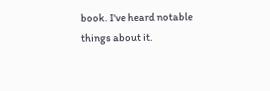book. I've heard notable things about it.